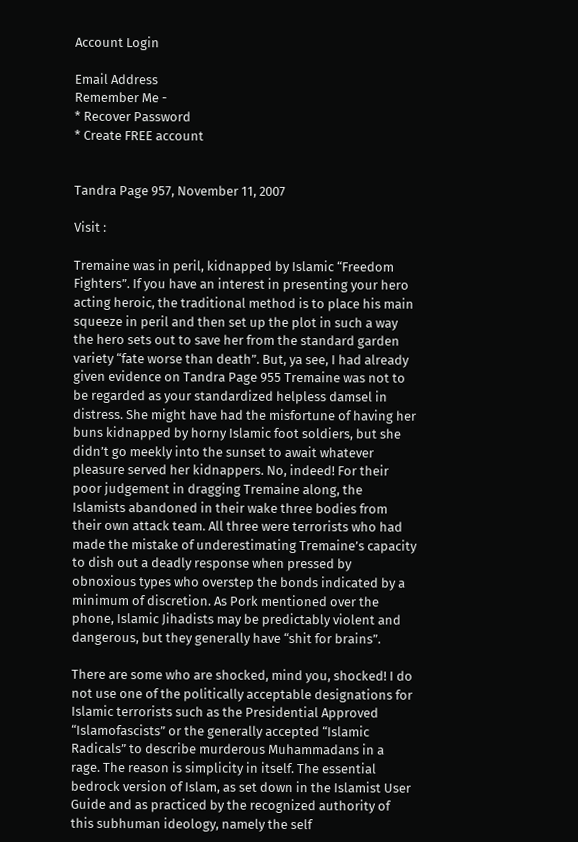Account Login

Email Address
Remember Me -
* Recover Password
* Create FREE account


Tandra Page 957, November 11, 2007

Visit :

Tremaine was in peril, kidnapped by Islamic “Freedom Fighters”. If you have an interest in presenting your hero acting heroic, the traditional method is to place his main squeeze in peril and then set up the plot in such a way the hero sets out to save her from the standard garden variety “fate worse than death”. But, ya see, I had already given evidence on Tandra Page 955 Tremaine was not to be regarded as your standardized helpless damsel in distress. She might have had the misfortune of having her buns kidnapped by horny Islamic foot soldiers, but she didn’t go meekly into the sunset to await whatever pleasure served her kidnappers. No, indeed! For their poor judgement in dragging Tremaine along, the Islamists abandoned in their wake three bodies from their own attack team. All three were terrorists who had made the mistake of underestimating Tremaine’s capacity to dish out a deadly response when pressed by obnoxious types who overstep the bonds indicated by a minimum of discretion. As Pork mentioned over the phone, Islamic Jihadists may be predictably violent and dangerous, but they generally have “shit for brains”.

There are some who are shocked, mind you, shocked! I do not use one of the politically acceptable designations for Islamic terrorists such as the Presidential Approved “Islamofascists” or the generally accepted “Islamic Radicals” to describe murderous Muhammadans in a rage. The reason is simplicity in itself. The essential bedrock version of Islam, as set down in the Islamist User Guide and as practiced by the recognized authority of this subhuman ideology, namely the self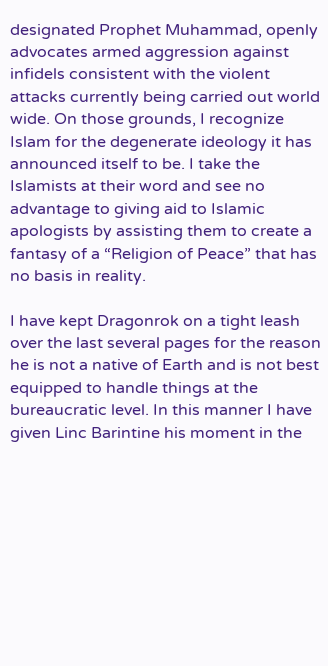designated Prophet Muhammad, openly advocates armed aggression against infidels consistent with the violent attacks currently being carried out world wide. On those grounds, I recognize Islam for the degenerate ideology it has announced itself to be. I take the Islamists at their word and see no advantage to giving aid to Islamic apologists by assisting them to create a fantasy of a “Religion of Peace” that has no basis in reality.

I have kept Dragonrok on a tight leash over the last several pages for the reason he is not a native of Earth and is not best equipped to handle things at the bureaucratic level. In this manner I have given Linc Barintine his moment in the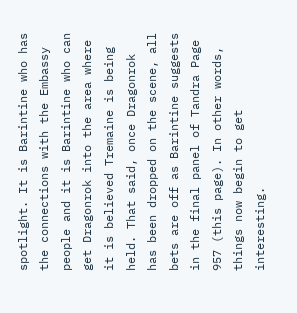spotlight. It is Barintine who has the connections with the Embassy people and it is Barintine who can get Dragonrok into the area where it is believed Tremaine is being held. That said, once Dragonrok has been dropped on the scene, all bets are off as Barintine suggests in the final panel of Tandra Page 957 (this page). In other words, things now begin to get interesting.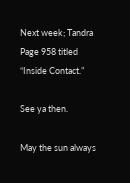Next week; Tandra Page 958 titled “Inside Contact.”

See ya then.

May the sun always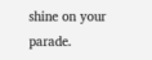shine on your parade.